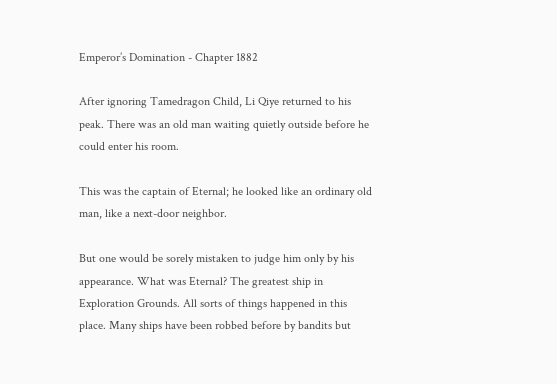Emperor’s Domination - Chapter 1882

After ignoring Tamedragon Child, Li Qiye returned to his peak. There was an old man waiting quietly outside before he could enter his room.

This was the captain of Eternal; he looked like an ordinary old man, like a next-door neighbor.

But one would be sorely mistaken to judge him only by his appearance. What was Eternal? The greatest ship in Exploration Grounds. All sorts of things happened in this place. Many ships have been robbed before by bandits but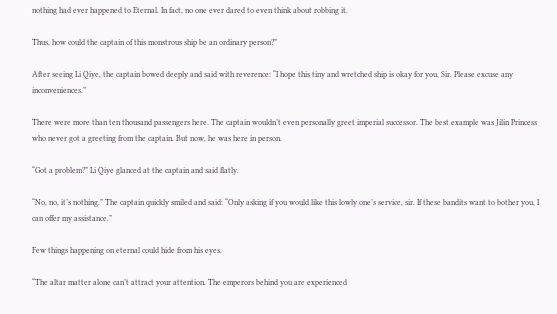nothing had ever happened to Eternal. In fact, no one ever dared to even think about robbing it.

Thus, how could the captain of this monstrous ship be an ordinary person?”

After seeing Li Qiye, the captain bowed deeply and said with reverence: “I hope this tiny and wretched ship is okay for you, Sir. Please excuse any inconveniences.”

There were more than ten thousand passengers here. The captain wouldn’t even personally greet imperial successor. The best example was Jilin Princess who never got a greeting from the captain. But now, he was here in person.

“Got a problem?” Li Qiye glanced at the captain and said flatly.

“No, no, it’s nothing.” The captain quickly smiled and said: “Only asking if you would like this lowly one’s service, sir. If these bandits want to bother you, I can offer my assistance.”

Few things happening on eternal could hide from his eyes.

“The altar matter alone can’t attract your attention. The emperors behind you are experienced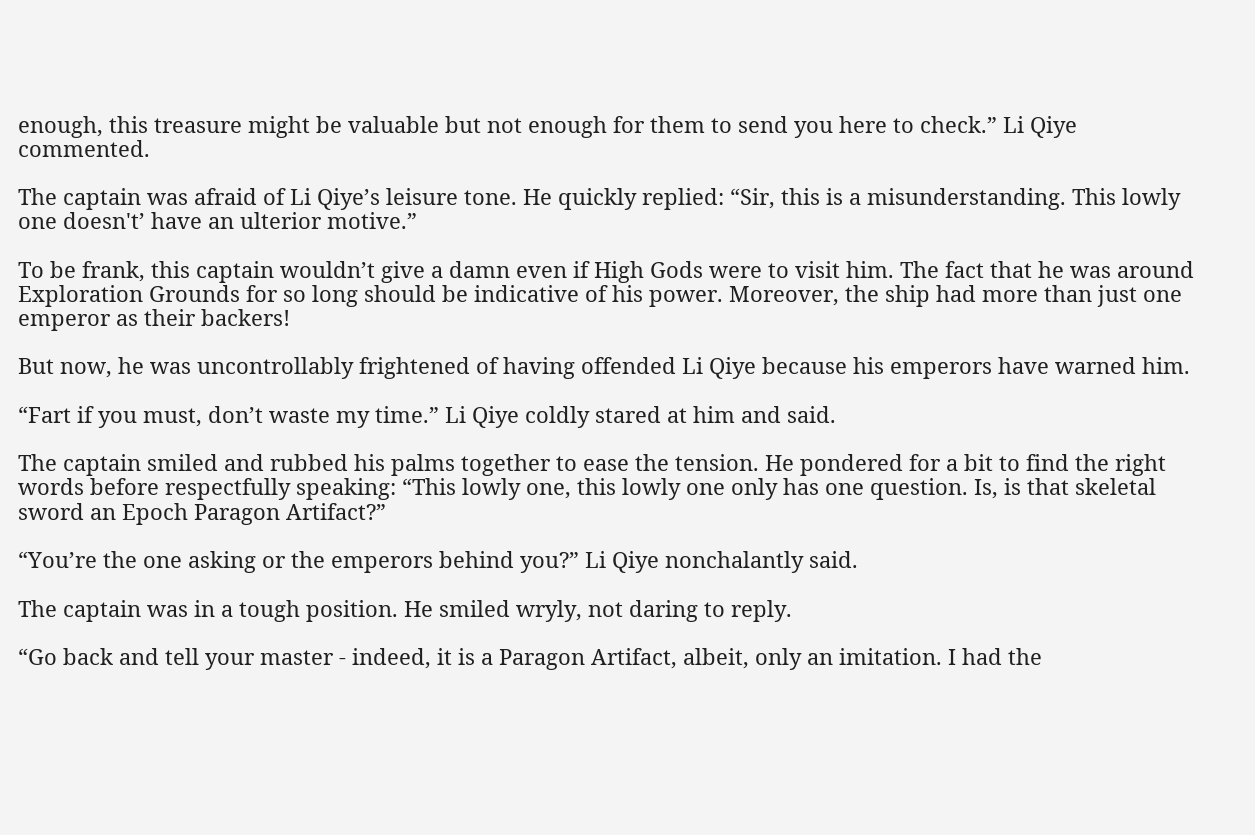enough, this treasure might be valuable but not enough for them to send you here to check.” Li Qiye commented.

The captain was afraid of Li Qiye’s leisure tone. He quickly replied: “Sir, this is a misunderstanding. This lowly one doesn't’ have an ulterior motive.”

To be frank, this captain wouldn’t give a damn even if High Gods were to visit him. The fact that he was around Exploration Grounds for so long should be indicative of his power. Moreover, the ship had more than just one emperor as their backers!

But now, he was uncontrollably frightened of having offended Li Qiye because his emperors have warned him.

“Fart if you must, don’t waste my time.” Li Qiye coldly stared at him and said.

The captain smiled and rubbed his palms together to ease the tension. He pondered for a bit to find the right words before respectfully speaking: “This lowly one, this lowly one only has one question. Is, is that skeletal sword an Epoch Paragon Artifact?”

“You’re the one asking or the emperors behind you?” Li Qiye nonchalantly said.

The captain was in a tough position. He smiled wryly, not daring to reply.

“Go back and tell your master - indeed, it is a Paragon Artifact, albeit, only an imitation. I had the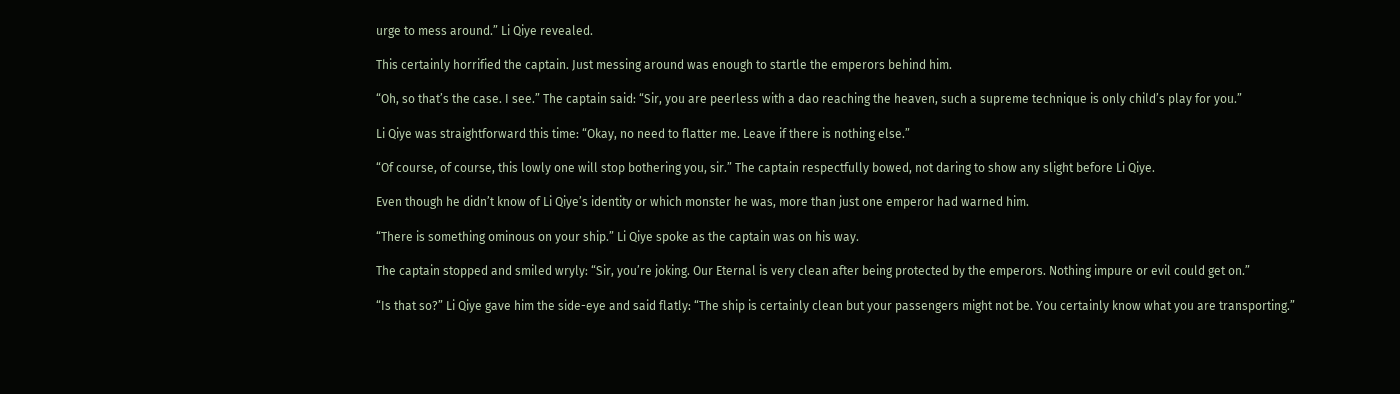urge to mess around.” Li Qiye revealed.

This certainly horrified the captain. Just messing around was enough to startle the emperors behind him.

“Oh, so that’s the case. I see.” The captain said: “Sir, you are peerless with a dao reaching the heaven, such a supreme technique is only child’s play for you.”

Li Qiye was straightforward this time: “Okay, no need to flatter me. Leave if there is nothing else.”

“Of course, of course, this lowly one will stop bothering you, sir.” The captain respectfully bowed, not daring to show any slight before Li Qiye.

Even though he didn’t know of Li Qiye’s identity or which monster he was, more than just one emperor had warned him.

“There is something ominous on your ship.” Li Qiye spoke as the captain was on his way.

The captain stopped and smiled wryly: “Sir, you’re joking. Our Eternal is very clean after being protected by the emperors. Nothing impure or evil could get on.”

“Is that so?” Li Qiye gave him the side-eye and said flatly: “The ship is certainly clean but your passengers might not be. You certainly know what you are transporting.”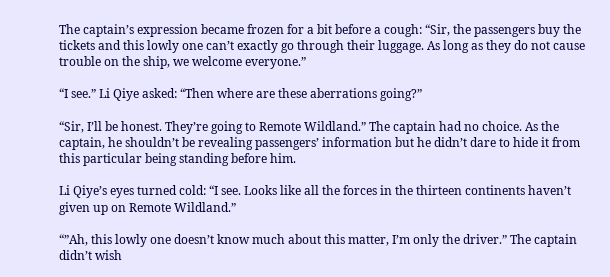The captain’s expression became frozen for a bit before a cough: “Sir, the passengers buy the tickets and this lowly one can’t exactly go through their luggage. As long as they do not cause trouble on the ship, we welcome everyone.”

“I see.” Li Qiye asked: “Then where are these aberrations going?”

“Sir, I’ll be honest. They’re going to Remote Wildland.” The captain had no choice. As the captain, he shouldn’t be revealing passengers’ information but he didn’t dare to hide it from this particular being standing before him.

Li Qiye’s eyes turned cold: “I see. Looks like all the forces in the thirteen continents haven’t given up on Remote Wildland.”

“”Ah, this lowly one doesn’t know much about this matter, I’m only the driver.” The captain didn’t wish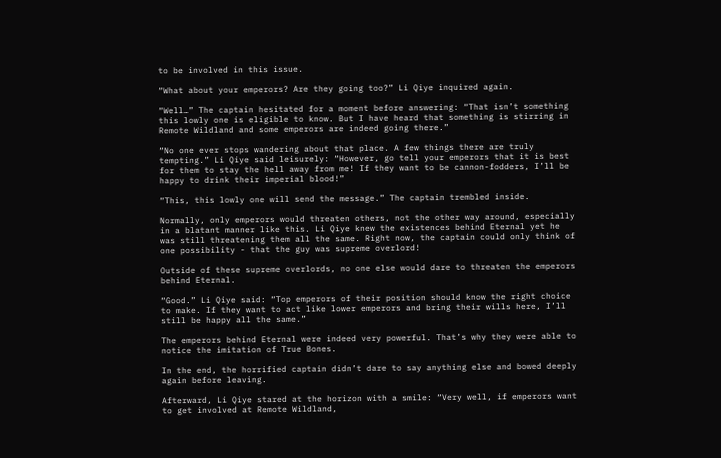to be involved in this issue.

“What about your emperors? Are they going too?” Li Qiye inquired again.

“Well…” The captain hesitated for a moment before answering: “That isn’t something this lowly one is eligible to know. But I have heard that something is stirring in Remote Wildland and some emperors are indeed going there.”

“No one ever stops wandering about that place. A few things there are truly tempting.” Li Qiye said leisurely: “However, go tell your emperors that it is best for them to stay the hell away from me! If they want to be cannon-fodders, I’ll be happy to drink their imperial blood!”

“This, this lowly one will send the message.” The captain trembled inside.

Normally, only emperors would threaten others, not the other way around, especially in a blatant manner like this. Li Qiye knew the existences behind Eternal yet he was still threatening them all the same. Right now, the captain could only think of one possibility - that the guy was supreme overlord!

Outside of these supreme overlords, no one else would dare to threaten the emperors behind Eternal.

“Good.” Li Qiye said: “Top emperors of their position should know the right choice to make. If they want to act like lower emperors and bring their wills here, I’ll still be happy all the same.”

The emperors behind Eternal were indeed very powerful. That’s why they were able to notice the imitation of True Bones.

In the end, the horrified captain didn’t dare to say anything else and bowed deeply again before leaving.

Afterward, Li Qiye stared at the horizon with a smile: “Very well, if emperors want to get involved at Remote Wildland,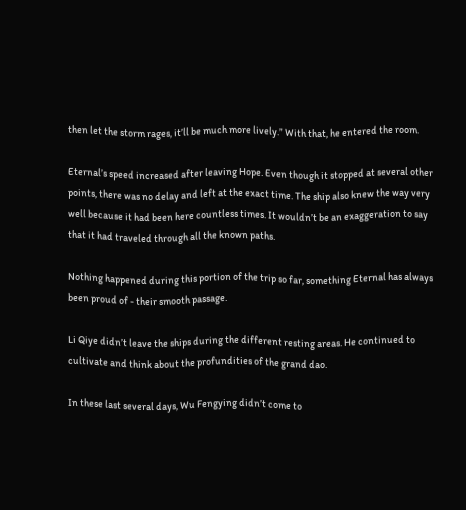then let the storm rages, it’ll be much more lively.” With that, he entered the room.

Eternal’s speed increased after leaving Hope. Even though it stopped at several other points, there was no delay and left at the exact time. The ship also knew the way very well because it had been here countless times. It wouldn’t be an exaggeration to say that it had traveled through all the known paths.

Nothing happened during this portion of the trip so far, something Eternal has always been proud of - their smooth passage.

Li Qiye didn’t leave the ships during the different resting areas. He continued to cultivate and think about the profundities of the grand dao.

In these last several days, Wu Fengying didn’t come to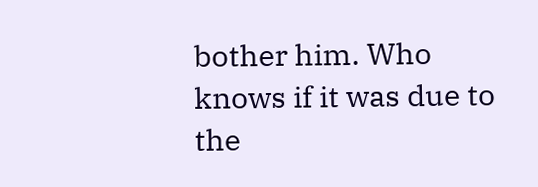bother him. Who knows if it was due to the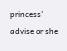princess’ advise or she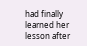had finally learned her lesson after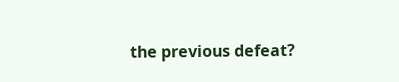the previous defeat?